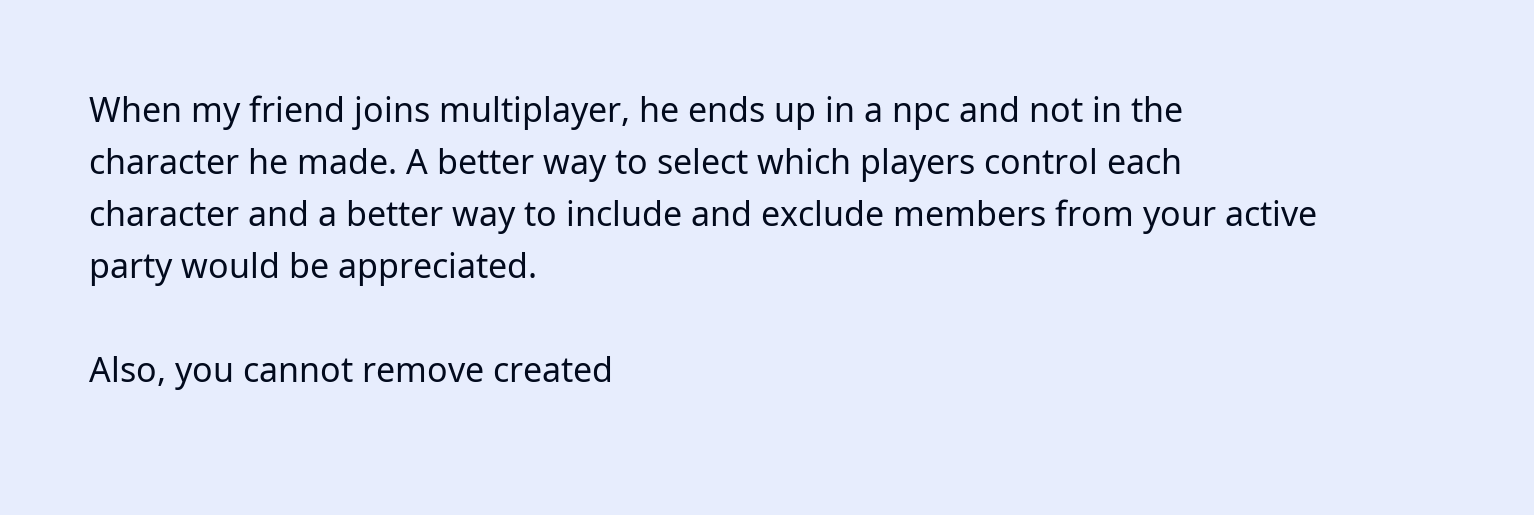When my friend joins multiplayer, he ends up in a npc and not in the character he made. A better way to select which players control each character and a better way to include and exclude members from your active party would be appreciated.

Also, you cannot remove created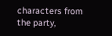characters from the party,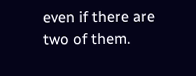even if there are two of them.